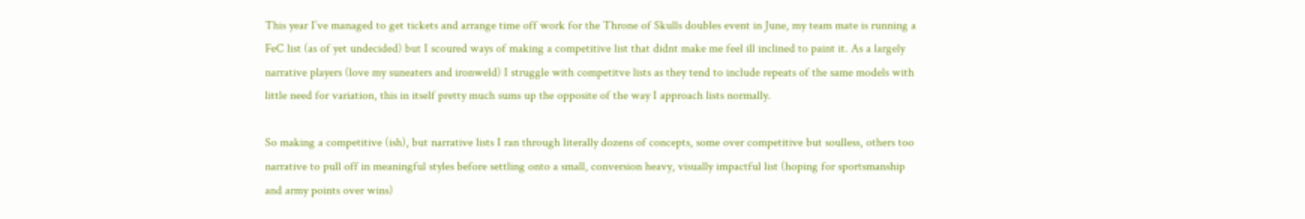This year I’ve managed to get tickets and arrange time off work for the Throne of Skulls doubles event in June, my team mate is running a FeC list (as of yet undecided) but I scoured ways of making a competitive list that didnt make me feel ill inclined to paint it. As a largely narrative players (love my suneaters and ironweld) I struggle with competitve lists as they tend to include repeats of the same models with little need for variation, this in itself pretty much sums up the opposite of the way I approach lists normally.

So making a competitive (ish), but narrative lists I ran through literally dozens of concepts, some over competitive but soulless, others too narrative to pull off in meaningful styles before settling onto a small, conversion heavy, visually impactful list (hoping for sportsmanship and army points over wins)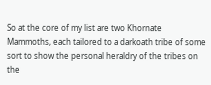So at the core of my list are two Khornate Mammoths, each tailored to a darkoath tribe of some sort to show the personal heraldry of the tribes on the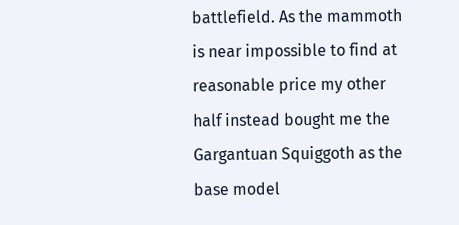battlefield. As the mammoth is near impossible to find at reasonable price my other half instead bought me the Gargantuan Squiggoth as the base model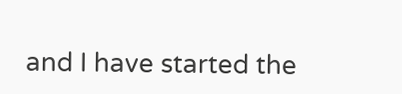and I have started the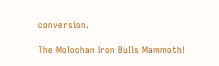conversion.

The Molochan Iron Bulls Mammoth!